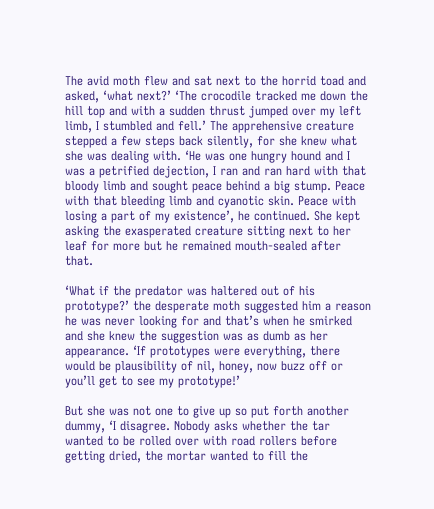The avid moth flew and sat next to the horrid toad and asked, ‘what next?’ ‘The crocodile tracked me down the hill top and with a sudden thrust jumped over my left limb, I stumbled and fell.’ The apprehensive creature stepped a few steps back silently, for she knew what she was dealing with. ‘He was one hungry hound and I was a petrified dejection, I ran and ran hard with that bloody limb and sought peace behind a big stump. Peace with that bleeding limb and cyanotic skin. Peace with losing a part of my existence’, he continued. She kept asking the exasperated creature sitting next to her leaf for more but he remained mouth-sealed after that.

‘What if the predator was haltered out of his prototype?’ the desperate moth suggested him a reason he was never looking for and that’s when he smirked and she knew the suggestion was as dumb as her appearance. ‘If prototypes were everything, there would be plausibility of nil, honey, now buzz off or you’ll get to see my prototype!’

But she was not one to give up so put forth another dummy, ‘I disagree. Nobody asks whether the tar wanted to be rolled over with road rollers before getting dried, the mortar wanted to fill the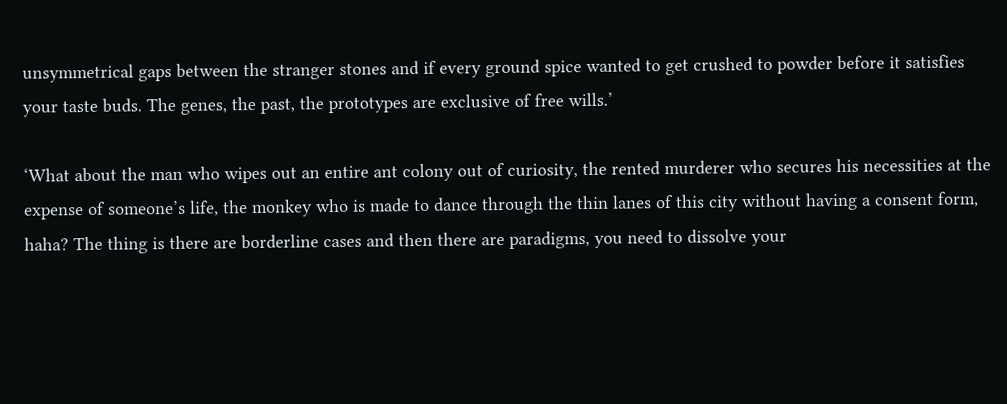unsymmetrical gaps between the stranger stones and if every ground spice wanted to get crushed to powder before it satisfies your taste buds. The genes, the past, the prototypes are exclusive of free wills.’

‘What about the man who wipes out an entire ant colony out of curiosity, the rented murderer who secures his necessities at the expense of someone’s life, the monkey who is made to dance through the thin lanes of this city without having a consent form, haha? The thing is there are borderline cases and then there are paradigms, you need to dissolve your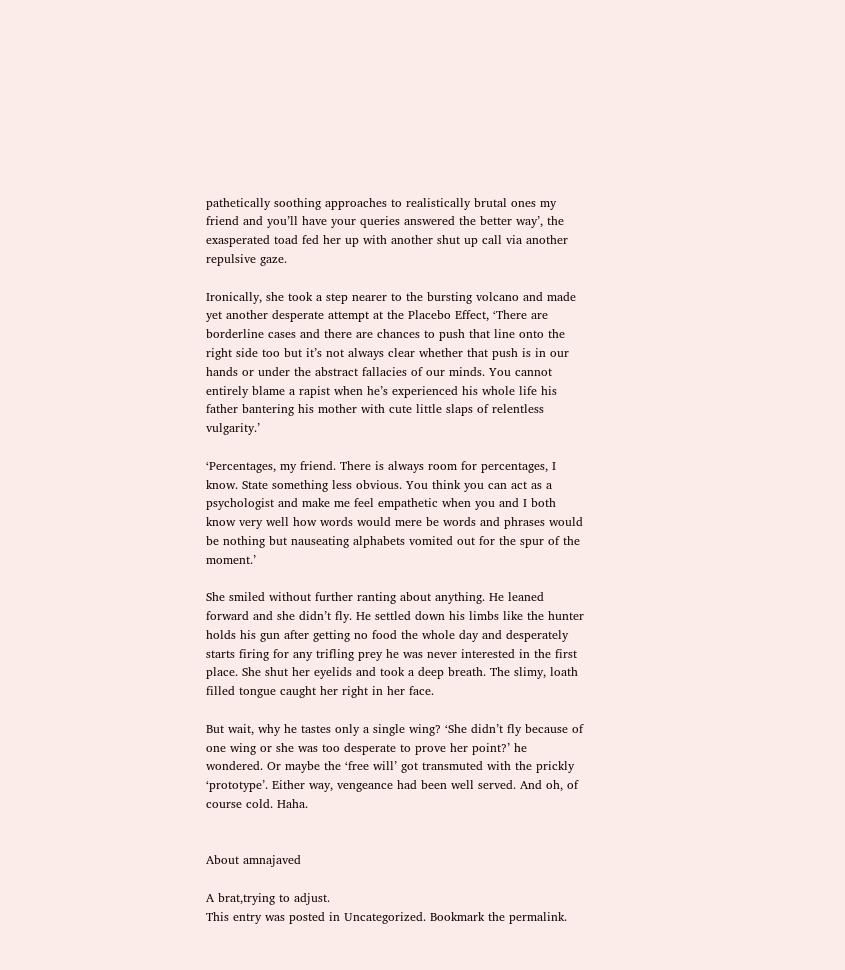pathetically soothing approaches to realistically brutal ones my friend and you’ll have your queries answered the better way’, the exasperated toad fed her up with another shut up call via another repulsive gaze.

Ironically, she took a step nearer to the bursting volcano and made yet another desperate attempt at the Placebo Effect, ‘There are borderline cases and there are chances to push that line onto the right side too but it’s not always clear whether that push is in our hands or under the abstract fallacies of our minds. You cannot entirely blame a rapist when he’s experienced his whole life his father bantering his mother with cute little slaps of relentless vulgarity.’

‘Percentages, my friend. There is always room for percentages, I know. State something less obvious. You think you can act as a psychologist and make me feel empathetic when you and I both know very well how words would mere be words and phrases would be nothing but nauseating alphabets vomited out for the spur of the moment.’

She smiled without further ranting about anything. He leaned forward and she didn’t fly. He settled down his limbs like the hunter holds his gun after getting no food the whole day and desperately starts firing for any trifling prey he was never interested in the first place. She shut her eyelids and took a deep breath. The slimy, loath filled tongue caught her right in her face.

But wait, why he tastes only a single wing? ‘She didn’t fly because of one wing or she was too desperate to prove her point?’ he wondered. Or maybe the ‘free will’ got transmuted with the prickly ‘prototype’. Either way, vengeance had been well served. And oh, of course cold. Haha.


About amnajaved

A brat,trying to adjust.
This entry was posted in Uncategorized. Bookmark the permalink.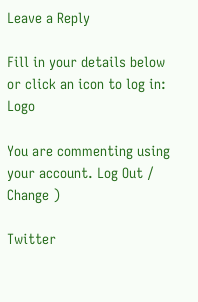Leave a Reply

Fill in your details below or click an icon to log in: Logo

You are commenting using your account. Log Out / Change )

Twitter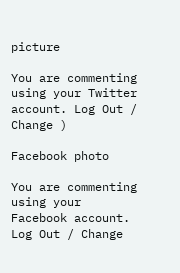picture

You are commenting using your Twitter account. Log Out / Change )

Facebook photo

You are commenting using your Facebook account. Log Out / Change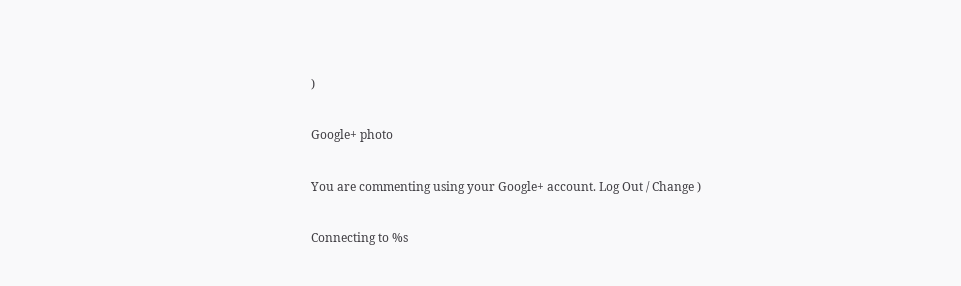)

Google+ photo

You are commenting using your Google+ account. Log Out / Change )

Connecting to %s